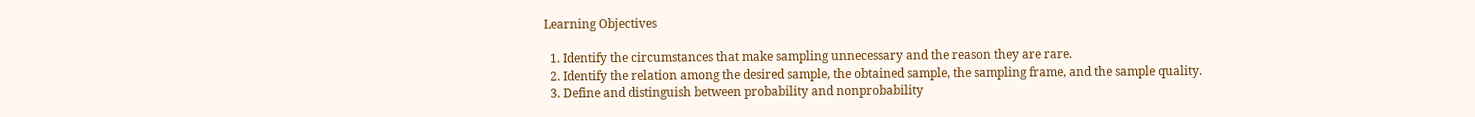Learning Objectives

  1. Identify the circumstances that make sampling unnecessary and the reason they are rare.
  2. Identify the relation among the desired sample, the obtained sample, the sampling frame, and the sample quality.
  3. Define and distinguish between probability and nonprobability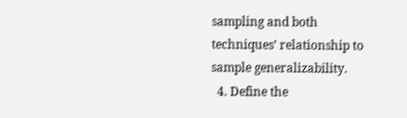sampling and both techniques’ relationship to sample generalizability.
  4. Define the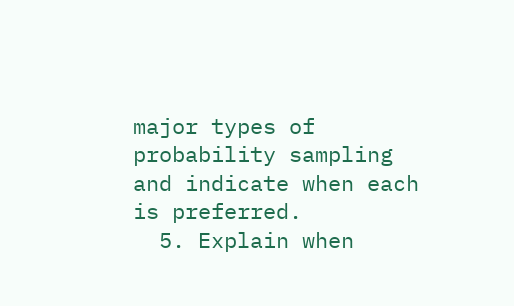major types of probability sampling and indicate when each is preferred.
  5. Explain when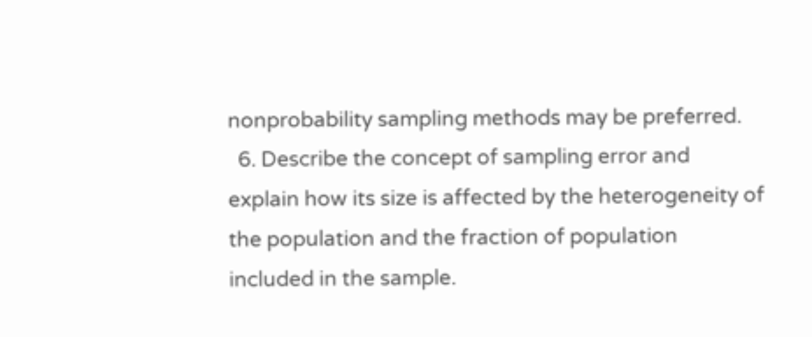nonprobability sampling methods may be preferred.
  6. Describe the concept of sampling error and explain how its size is affected by the heterogeneity of the population and the fraction of population included in the sample.